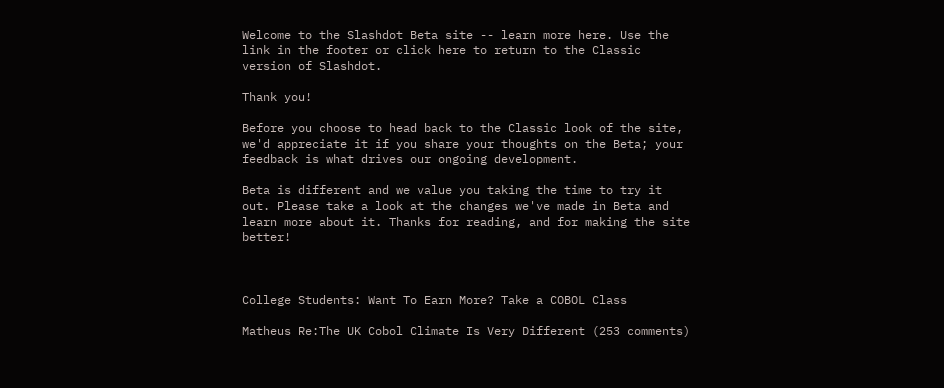Welcome to the Slashdot Beta site -- learn more here. Use the link in the footer or click here to return to the Classic version of Slashdot.

Thank you!

Before you choose to head back to the Classic look of the site, we'd appreciate it if you share your thoughts on the Beta; your feedback is what drives our ongoing development.

Beta is different and we value you taking the time to try it out. Please take a look at the changes we've made in Beta and  learn more about it. Thanks for reading, and for making the site better!



College Students: Want To Earn More? Take a COBOL Class

Matheus Re:The UK Cobol Climate Is Very Different (253 comments)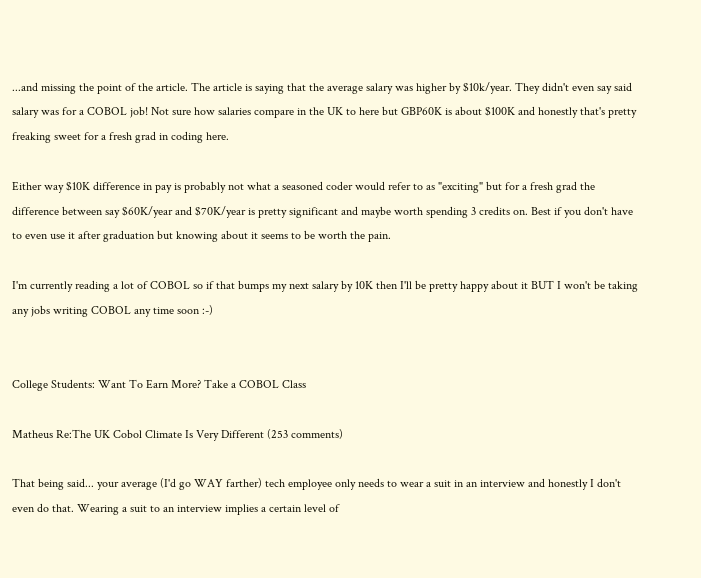...and missing the point of the article. The article is saying that the average salary was higher by $10k/year. They didn't even say said salary was for a COBOL job! Not sure how salaries compare in the UK to here but GBP60K is about $100K and honestly that's pretty freaking sweet for a fresh grad in coding here.

Either way $10K difference in pay is probably not what a seasoned coder would refer to as "exciting" but for a fresh grad the difference between say $60K/year and $70K/year is pretty significant and maybe worth spending 3 credits on. Best if you don't have to even use it after graduation but knowing about it seems to be worth the pain.

I'm currently reading a lot of COBOL so if that bumps my next salary by 10K then I'll be pretty happy about it BUT I won't be taking any jobs writing COBOL any time soon :-)


College Students: Want To Earn More? Take a COBOL Class

Matheus Re:The UK Cobol Climate Is Very Different (253 comments)

That being said... your average (I'd go WAY farther) tech employee only needs to wear a suit in an interview and honestly I don't even do that. Wearing a suit to an interview implies a certain level of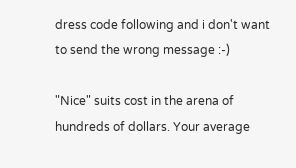dress code following and i don't want to send the wrong message :-)

"Nice" suits cost in the arena of hundreds of dollars. Your average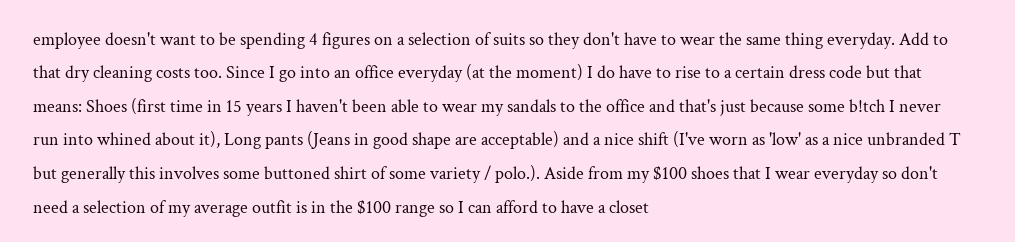employee doesn't want to be spending 4 figures on a selection of suits so they don't have to wear the same thing everyday. Add to that dry cleaning costs too. Since I go into an office everyday (at the moment) I do have to rise to a certain dress code but that means: Shoes (first time in 15 years I haven't been able to wear my sandals to the office and that's just because some b!tch I never run into whined about it), Long pants (Jeans in good shape are acceptable) and a nice shift (I've worn as 'low' as a nice unbranded T but generally this involves some buttoned shirt of some variety / polo.). Aside from my $100 shoes that I wear everyday so don't need a selection of my average outfit is in the $100 range so I can afford to have a closet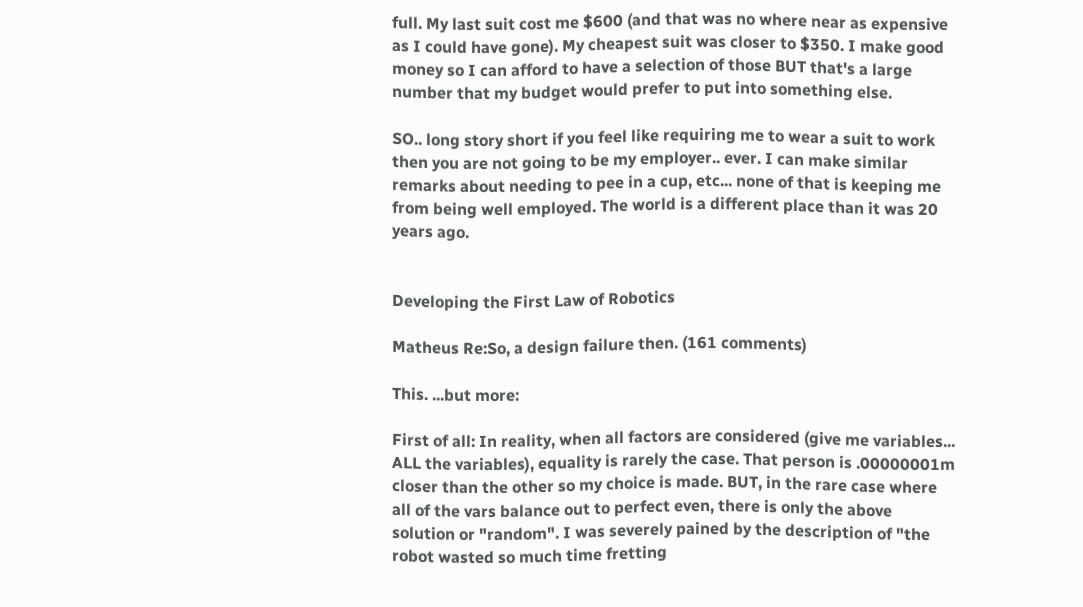full. My last suit cost me $600 (and that was no where near as expensive as I could have gone). My cheapest suit was closer to $350. I make good money so I can afford to have a selection of those BUT that's a large number that my budget would prefer to put into something else.

SO.. long story short if you feel like requiring me to wear a suit to work then you are not going to be my employer.. ever. I can make similar remarks about needing to pee in a cup, etc... none of that is keeping me from being well employed. The world is a different place than it was 20 years ago.


Developing the First Law of Robotics

Matheus Re:So, a design failure then. (161 comments)

This. ...but more:

First of all: In reality, when all factors are considered (give me variables... ALL the variables), equality is rarely the case. That person is .00000001m closer than the other so my choice is made. BUT, in the rare case where all of the vars balance out to perfect even, there is only the above solution or "random". I was severely pained by the description of "the robot wasted so much time fretting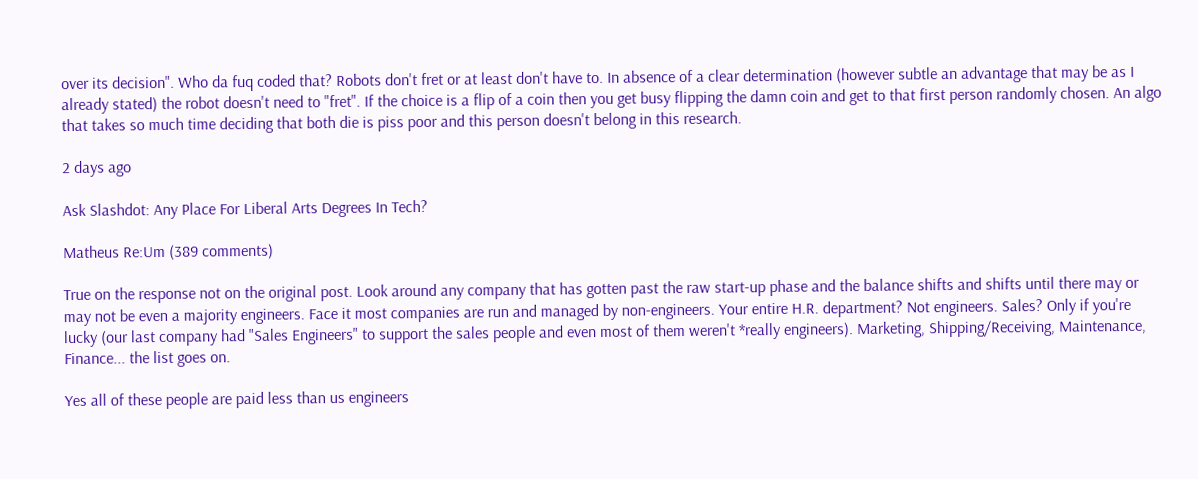over its decision". Who da fuq coded that? Robots don't fret or at least don't have to. In absence of a clear determination (however subtle an advantage that may be as I already stated) the robot doesn't need to "fret". If the choice is a flip of a coin then you get busy flipping the damn coin and get to that first person randomly chosen. An algo that takes so much time deciding that both die is piss poor and this person doesn't belong in this research.

2 days ago

Ask Slashdot: Any Place For Liberal Arts Degrees In Tech?

Matheus Re:Um (389 comments)

True on the response not on the original post. Look around any company that has gotten past the raw start-up phase and the balance shifts and shifts until there may or may not be even a majority engineers. Face it most companies are run and managed by non-engineers. Your entire H.R. department? Not engineers. Sales? Only if you're lucky (our last company had "Sales Engineers" to support the sales people and even most of them weren't *really engineers). Marketing, Shipping/Receiving, Maintenance, Finance... the list goes on.

Yes all of these people are paid less than us engineers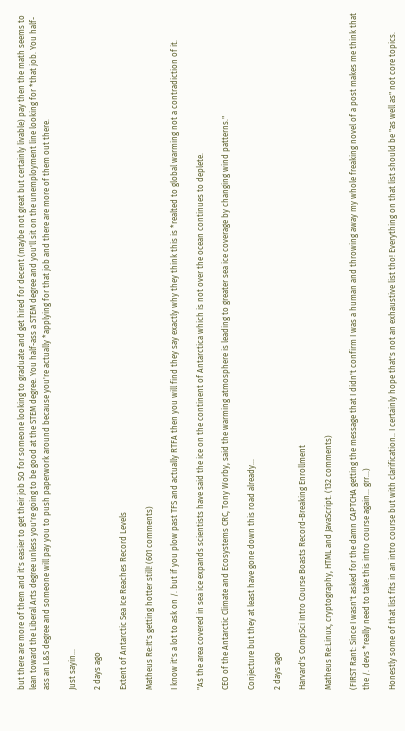but there are more of them and it's easier to get their job SO for someone looking to graduate and get hired for decent (maybe not great but certainly livable) pay then the math seems to lean toward the Liberal Arts degree unless you're going to be good at the STEM degree. You half-ass a STEM degree and you'll sit on the unemployment line looking for *that job. You half-ass an L&S degree and someone will pay you to push paperwork around because you're actually *applying for that job and there are more of them out there.

Just sayin...

2 days ago

Extent of Antarctic Sea Ice Reaches Record Levels

Matheus Re:It's getting hotter still! (601 comments)

I know it's a lot to ask on /. but if you plow past TFS and actually RTFA then you will find they say exactly why they think this is *realted to global warming not a contradiction of it.

"As the area covered in sea ice expands scientists have said the ice on the continent of Antarctica which is not over the ocean continues to deplete.

CEO of the Antarctic Climate and Ecosystems CRC, Tony Worby, said the warming atmosphere is leading to greater sea ice coverage by changing wind patterns."

Conjecture but they at least have gone down this road already...

2 days ago

Harvard's CompSci Intro Course Boasts Record-Breaking Enrollment

Matheus Re:Linux, cryptography, HTML and JavaScript. (132 comments)

(FIRST Rant: Since I wasn't asked for the damn CAPTCHA getting the message that I didn't confirm I was a human and throwing away my whole freaking novel of a post makes me think that the /. devs *really need to take this intro course again... grr...)

Honestly some of that list fits in an intro course but with clarification.. I certainly hope that's not an exhaustive list tho! Everything on that list should be "as well as" not core topics.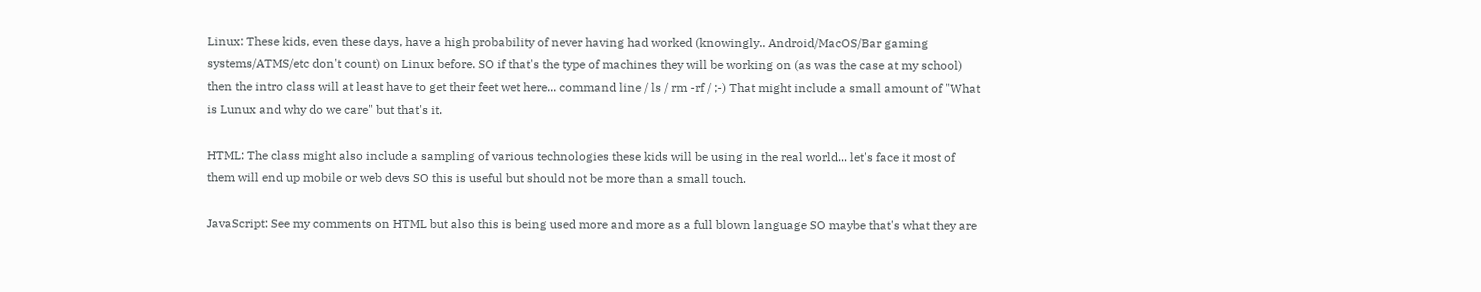Linux: These kids, even these days, have a high probability of never having had worked (knowingly.. Android/MacOS/Bar gaming systems/ATMS/etc don't count) on Linux before. SO if that's the type of machines they will be working on (as was the case at my school) then the intro class will at least have to get their feet wet here... command line / ls / rm -rf / ;-) That might include a small amount of "What is Lunux and why do we care" but that's it.

HTML: The class might also include a sampling of various technologies these kids will be using in the real world... let's face it most of them will end up mobile or web devs SO this is useful but should not be more than a small touch.

JavaScript: See my comments on HTML but also this is being used more and more as a full blown language SO maybe that's what they are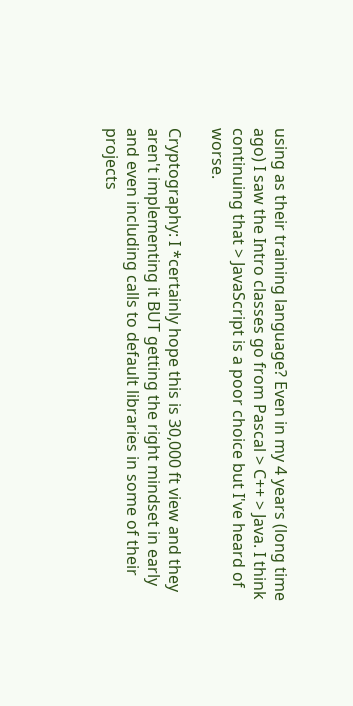using as their training language? Even in my 4 years (long time ago) I saw the Intro classes go from Pascal > C++ > Java. I think continuing that > JavaScript is a poor choice but I've heard of worse.

Cryptography: I *certainly hope this is 30,000 ft view and they aren't implementing it BUT getting the right mindset in early and even including calls to default libraries in some of their projects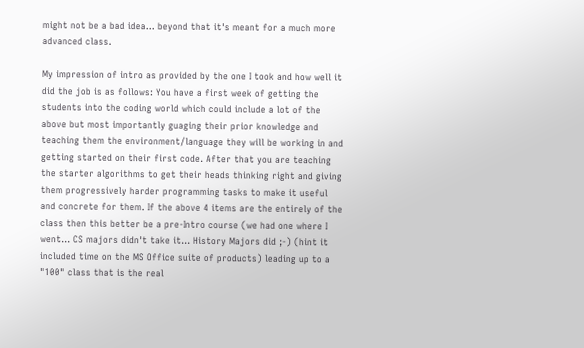might not be a bad idea... beyond that it's meant for a much more advanced class.

My impression of intro as provided by the one I took and how well it did the job is as follows: You have a first week of getting the students into the coding world which could include a lot of the above but most importantly guaging their prior knowledge and teaching them the environment/language they will be working in and getting started on their first code. After that you are teaching the starter algorithms to get their heads thinking right and giving them progressively harder programming tasks to make it useful and concrete for them. If the above 4 items are the entirely of the class then this better be a pre-Intro course (we had one where I went... CS majors didn't take it... History Majors did ;-) (hint it included time on the MS Office suite of products) leading up to a "100" class that is the real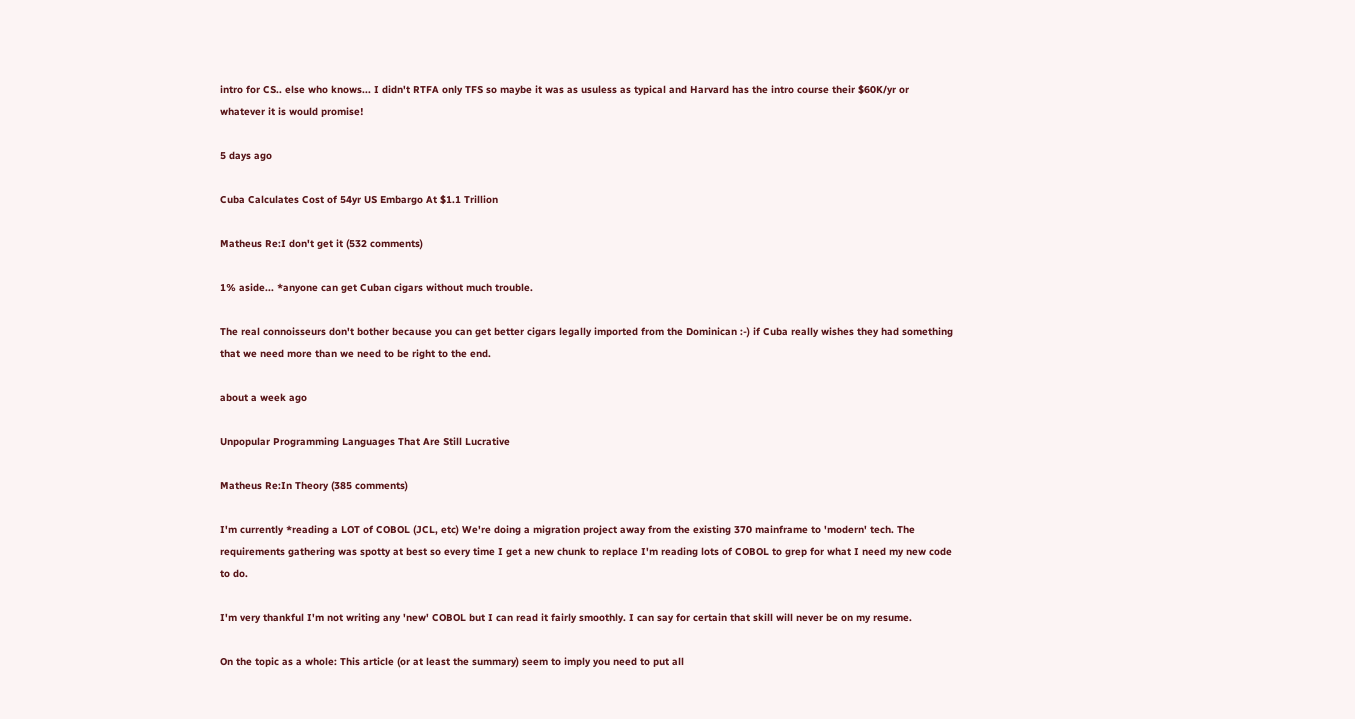intro for CS.. else who knows... I didn't RTFA only TFS so maybe it was as usuless as typical and Harvard has the intro course their $60K/yr or whatever it is would promise!

5 days ago

Cuba Calculates Cost of 54yr US Embargo At $1.1 Trillion

Matheus Re:I don't get it (532 comments)

1% aside... *anyone can get Cuban cigars without much trouble.

The real connoisseurs don't bother because you can get better cigars legally imported from the Dominican :-) if Cuba really wishes they had something that we need more than we need to be right to the end.

about a week ago

Unpopular Programming Languages That Are Still Lucrative

Matheus Re:In Theory (385 comments)

I'm currently *reading a LOT of COBOL (JCL, etc) We're doing a migration project away from the existing 370 mainframe to 'modern' tech. The requirements gathering was spotty at best so every time I get a new chunk to replace I'm reading lots of COBOL to grep for what I need my new code to do.

I'm very thankful I'm not writing any 'new' COBOL but I can read it fairly smoothly. I can say for certain that skill will never be on my resume.

On the topic as a whole: This article (or at least the summary) seem to imply you need to put all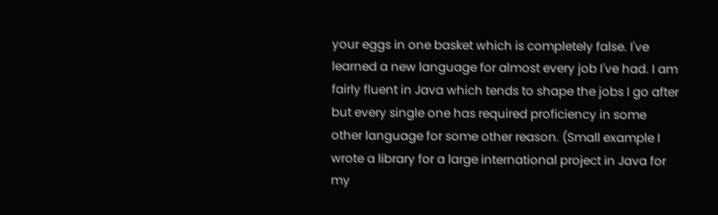your eggs in one basket which is completely false. I've learned a new language for almost every job I've had. I am fairly fluent in Java which tends to shape the jobs I go after but every single one has required proficiency in some other language for some other reason. (Small example I wrote a library for a large international project in Java for my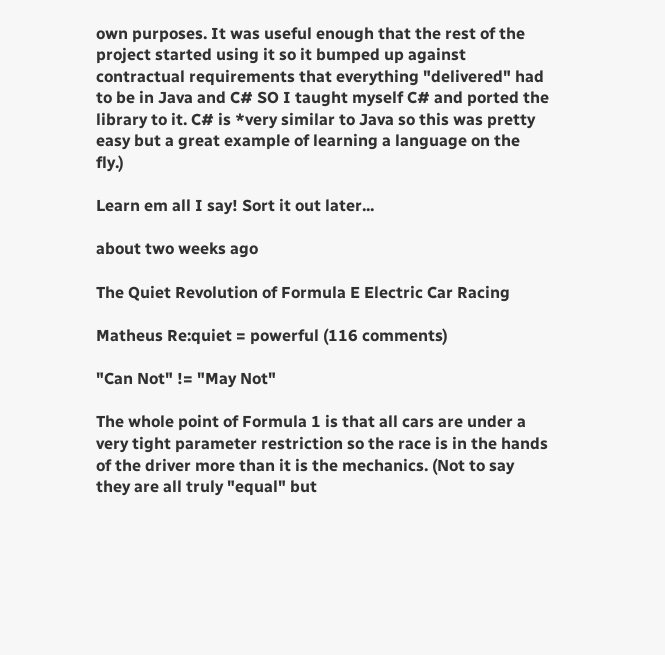own purposes. It was useful enough that the rest of the project started using it so it bumped up against contractual requirements that everything "delivered" had to be in Java and C# SO I taught myself C# and ported the library to it. C# is *very similar to Java so this was pretty easy but a great example of learning a language on the fly.)

Learn em all I say! Sort it out later...

about two weeks ago

The Quiet Revolution of Formula E Electric Car Racing

Matheus Re:quiet = powerful (116 comments)

"Can Not" != "May Not"

The whole point of Formula 1 is that all cars are under a very tight parameter restriction so the race is in the hands of the driver more than it is the mechanics. (Not to say they are all truly "equal" but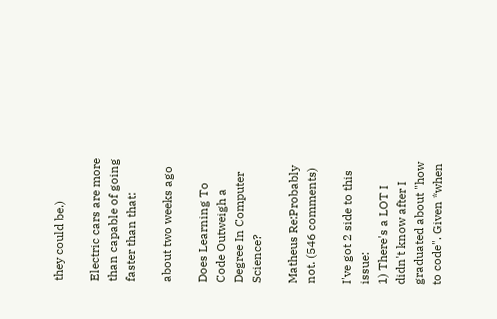they could be.)

Electric cars are more than capable of going faster than that:

about two weeks ago

Does Learning To Code Outweigh a Degree In Computer Science?

Matheus Re:Probably not. (546 comments)

I've got 2 side to this issue:
1) There's a LOT I didn't know after I graduated about "how to code". Given *when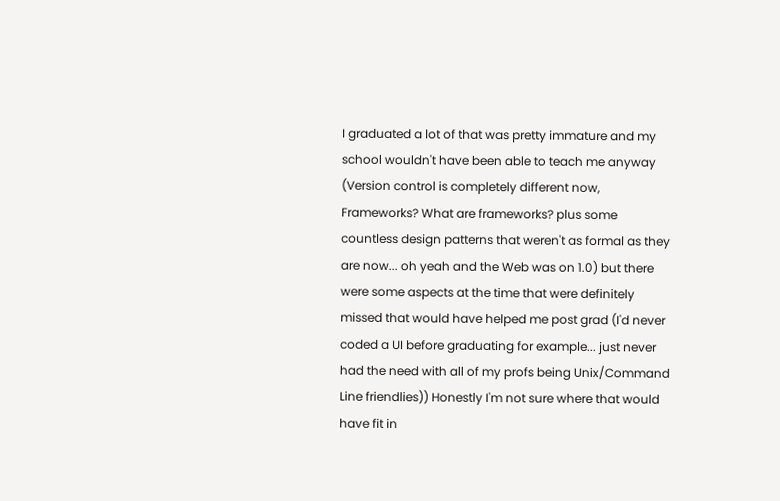I graduated a lot of that was pretty immature and my school wouldn't have been able to teach me anyway (Version control is completely different now, Frameworks? What are frameworks? plus some countless design patterns that weren't as formal as they are now... oh yeah and the Web was on 1.0) but there were some aspects at the time that were definitely missed that would have helped me post grad (I'd never coded a UI before graduating for example... just never had the need with all of my profs being Unix/Command Line friendlies)) Honestly I'm not sure where that would have fit in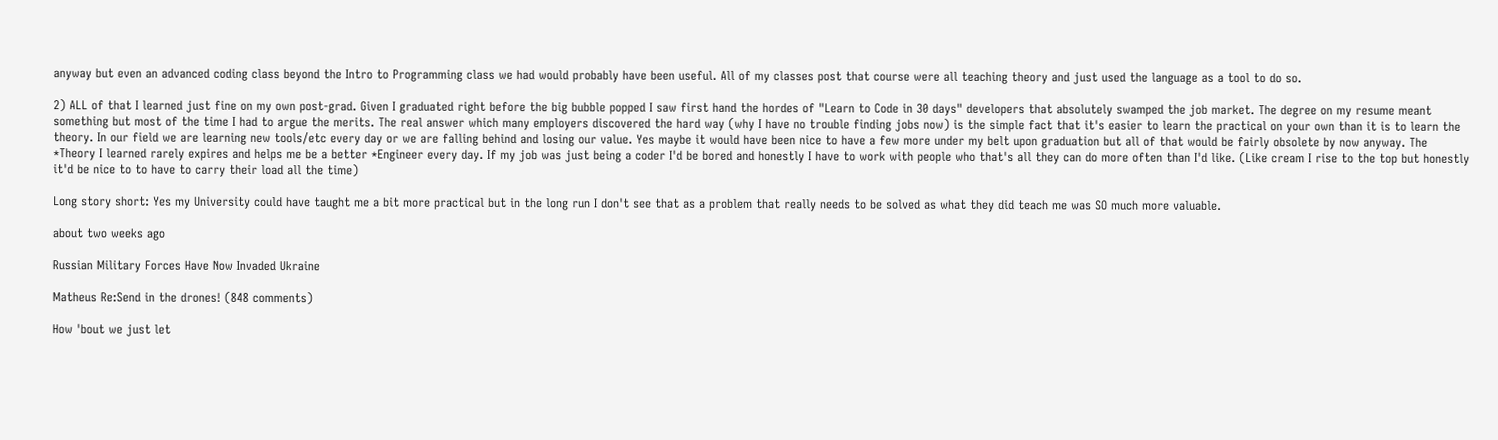anyway but even an advanced coding class beyond the Intro to Programming class we had would probably have been useful. All of my classes post that course were all teaching theory and just used the language as a tool to do so.

2) ALL of that I learned just fine on my own post-grad. Given I graduated right before the big bubble popped I saw first hand the hordes of "Learn to Code in 30 days" developers that absolutely swamped the job market. The degree on my resume meant something but most of the time I had to argue the merits. The real answer which many employers discovered the hard way (why I have no trouble finding jobs now) is the simple fact that it's easier to learn the practical on your own than it is to learn the theory. In our field we are learning new tools/etc every day or we are falling behind and losing our value. Yes maybe it would have been nice to have a few more under my belt upon graduation but all of that would be fairly obsolete by now anyway. The *Theory I learned rarely expires and helps me be a better *Engineer every day. If my job was just being a coder I'd be bored and honestly I have to work with people who that's all they can do more often than I'd like. (Like cream I rise to the top but honestly it'd be nice to to have to carry their load all the time)

Long story short: Yes my University could have taught me a bit more practical but in the long run I don't see that as a problem that really needs to be solved as what they did teach me was SO much more valuable.

about two weeks ago

Russian Military Forces Have Now Invaded Ukraine

Matheus Re:Send in the drones! (848 comments)

How 'bout we just let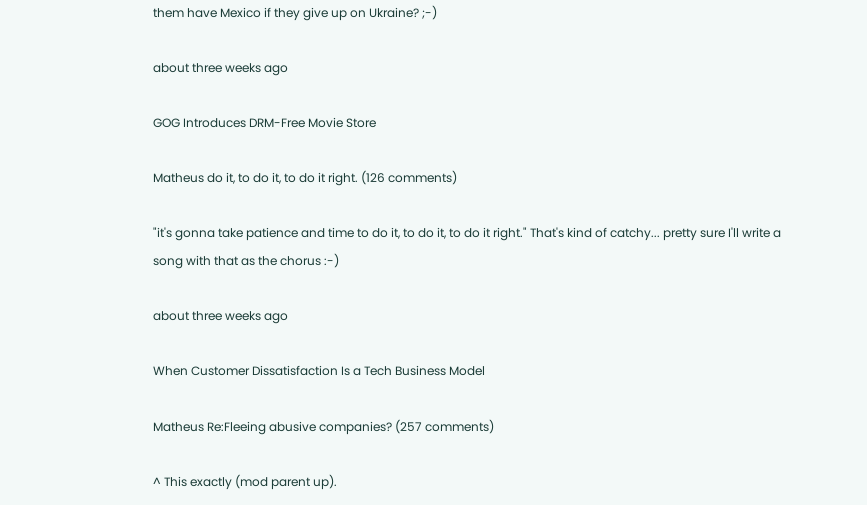them have Mexico if they give up on Ukraine? ;-)

about three weeks ago

GOG Introduces DRM-Free Movie Store

Matheus do it, to do it, to do it right. (126 comments)

"it's gonna take patience and time to do it, to do it, to do it right." That's kind of catchy... pretty sure I'll write a song with that as the chorus :-)

about three weeks ago

When Customer Dissatisfaction Is a Tech Business Model

Matheus Re:Fleeing abusive companies? (257 comments)

^ This exactly (mod parent up).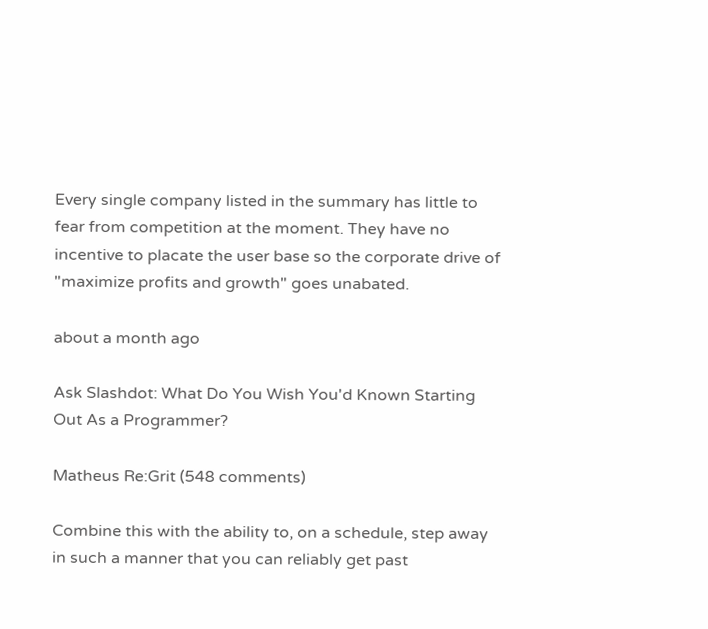Every single company listed in the summary has little to fear from competition at the moment. They have no incentive to placate the user base so the corporate drive of "maximize profits and growth" goes unabated.

about a month ago

Ask Slashdot: What Do You Wish You'd Known Starting Out As a Programmer?

Matheus Re:Grit (548 comments)

Combine this with the ability to, on a schedule, step away in such a manner that you can reliably get past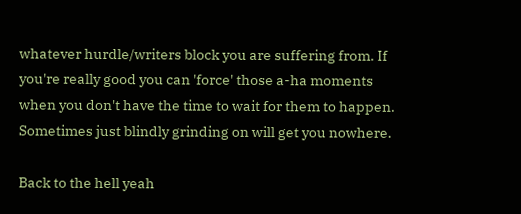whatever hurdle/writers block you are suffering from. If you're really good you can 'force' those a-ha moments when you don't have the time to wait for them to happen. Sometimes just blindly grinding on will get you nowhere.

Back to the hell yeah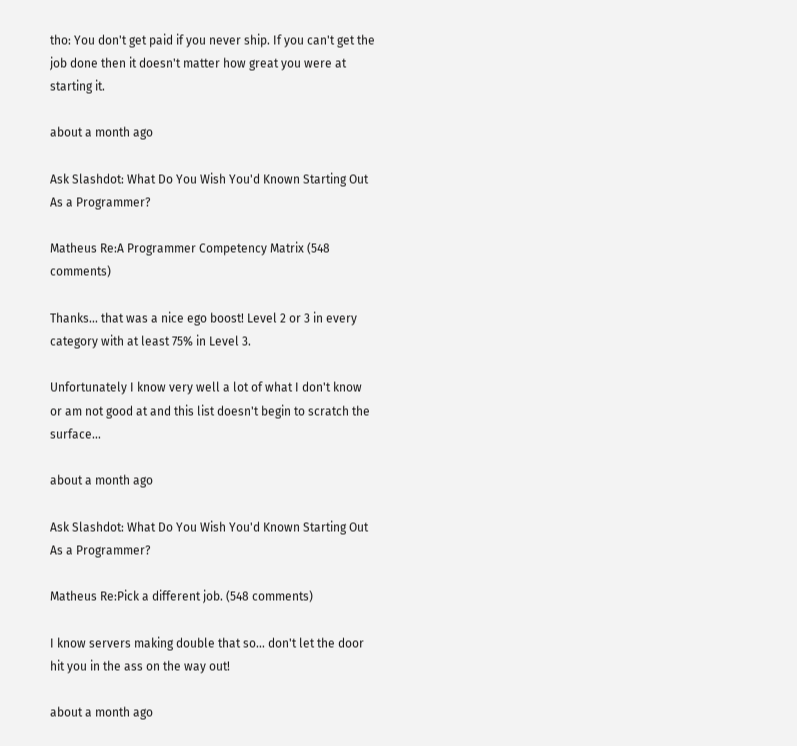tho: You don't get paid if you never ship. If you can't get the job done then it doesn't matter how great you were at starting it.

about a month ago

Ask Slashdot: What Do You Wish You'd Known Starting Out As a Programmer?

Matheus Re:A Programmer Competency Matrix (548 comments)

Thanks... that was a nice ego boost! Level 2 or 3 in every category with at least 75% in Level 3.

Unfortunately I know very well a lot of what I don't know or am not good at and this list doesn't begin to scratch the surface...

about a month ago

Ask Slashdot: What Do You Wish You'd Known Starting Out As a Programmer?

Matheus Re:Pick a different job. (548 comments)

I know servers making double that so... don't let the door hit you in the ass on the way out!

about a month ago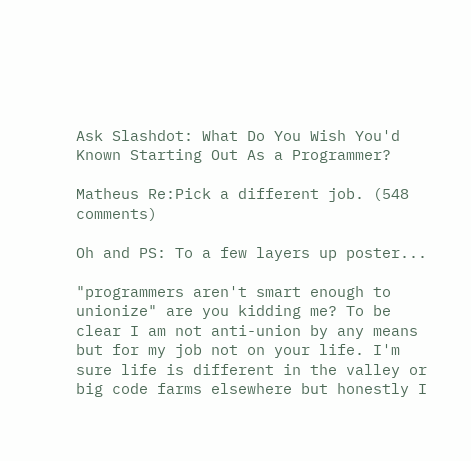Ask Slashdot: What Do You Wish You'd Known Starting Out As a Programmer?

Matheus Re:Pick a different job. (548 comments)

Oh and PS: To a few layers up poster...

"programmers aren't smart enough to unionize" are you kidding me? To be clear I am not anti-union by any means but for my job not on your life. I'm sure life is different in the valley or big code farms elsewhere but honestly I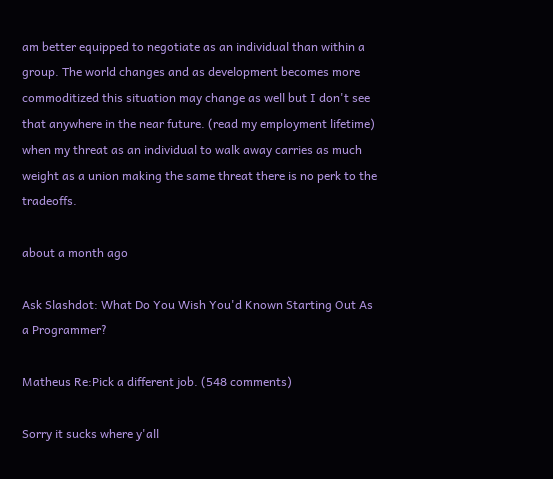am better equipped to negotiate as an individual than within a group. The world changes and as development becomes more commoditized this situation may change as well but I don't see that anywhere in the near future. (read my employment lifetime) when my threat as an individual to walk away carries as much weight as a union making the same threat there is no perk to the tradeoffs.

about a month ago

Ask Slashdot: What Do You Wish You'd Known Starting Out As a Programmer?

Matheus Re:Pick a different job. (548 comments)

Sorry it sucks where y'all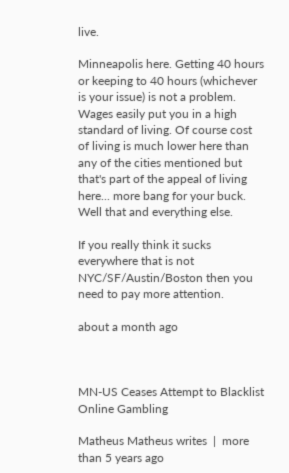live.

Minneapolis here. Getting 40 hours or keeping to 40 hours (whichever is your issue) is not a problem. Wages easily put you in a high standard of living. Of course cost of living is much lower here than any of the cities mentioned but that's part of the appeal of living here... more bang for your buck. Well that and everything else.

If you really think it sucks everywhere that is not NYC/SF/Austin/Boston then you need to pay more attention.

about a month ago



MN-US Ceases Attempt to Blacklist Online Gambling

Matheus Matheus writes  |  more than 5 years ago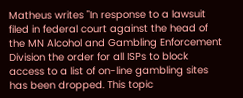Matheus writes "In response to a lawsuit filed in federal court against the head of the MN Alcohol and Gambling Enforcement Division the order for all ISPs to block access to a list of on-line gambling sites has been dropped. This topic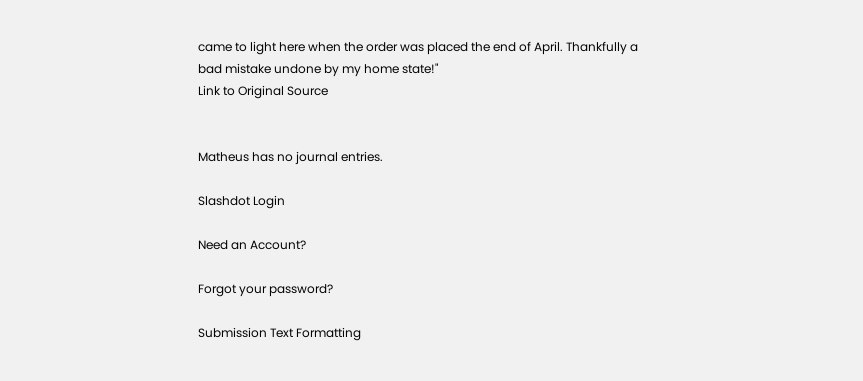came to light here when the order was placed the end of April. Thankfully a bad mistake undone by my home state!"
Link to Original Source


Matheus has no journal entries.

Slashdot Login

Need an Account?

Forgot your password?

Submission Text Formatting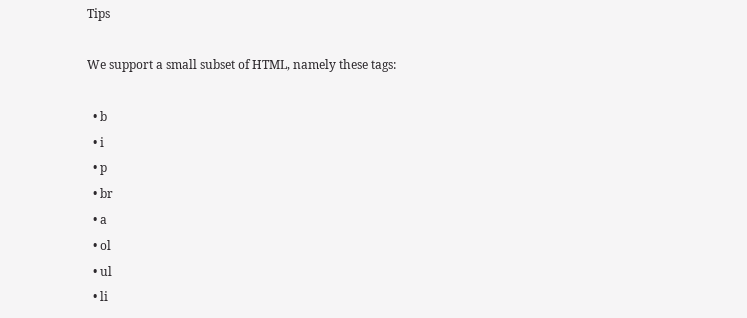Tips

We support a small subset of HTML, namely these tags:

  • b
  • i
  • p
  • br
  • a
  • ol
  • ul
  • li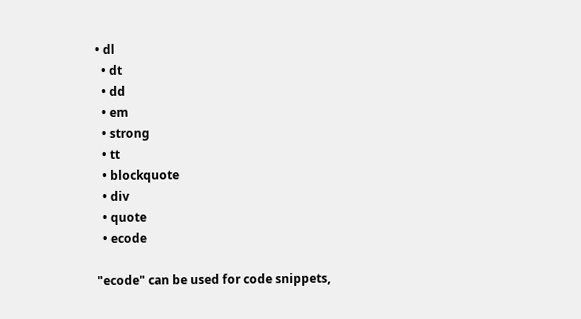• dl
  • dt
  • dd
  • em
  • strong
  • tt
  • blockquote
  • div
  • quote
  • ecode

"ecode" can be used for code snippets,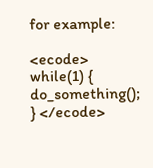for example:

<ecode>    while(1) { do_something(); } </ecode>